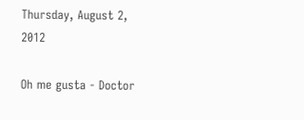Thursday, August 2, 2012

Oh me gusta - Doctor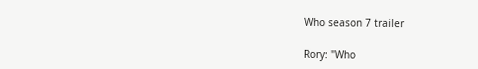Who season 7 trailer

Rory: "Who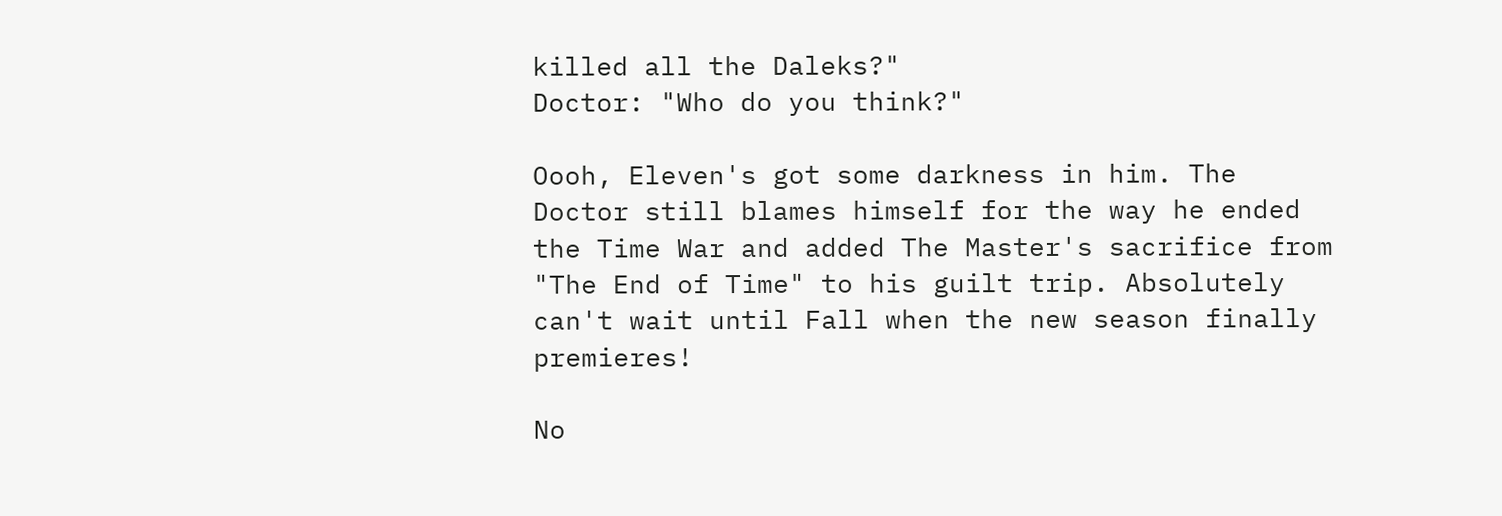killed all the Daleks?"
Doctor: "Who do you think?"

Oooh, Eleven's got some darkness in him. The Doctor still blames himself for the way he ended the Time War and added The Master's sacrifice from "The End of Time" to his guilt trip. Absolutely can't wait until Fall when the new season finally premieres!

No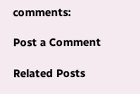comments:

Post a Comment

Related Posts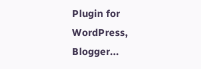Plugin for WordPress, Blogger...